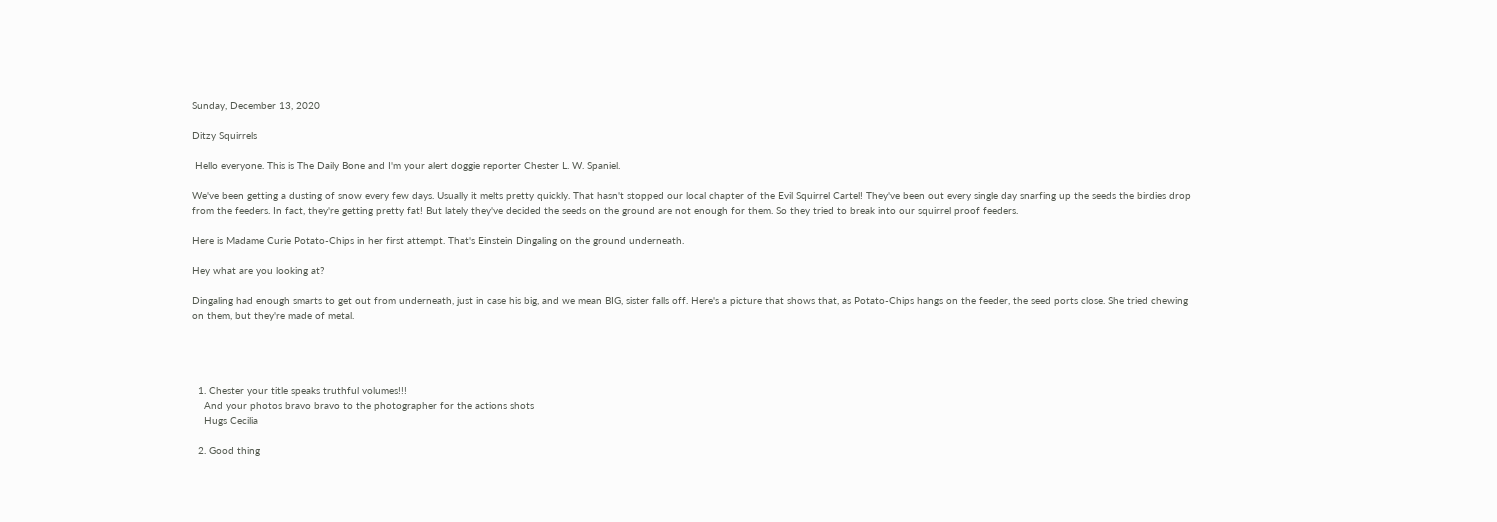Sunday, December 13, 2020

Ditzy Squirrels

 Hello everyone. This is The Daily Bone and I'm your alert doggie reporter Chester L. W. Spaniel.

We've been getting a dusting of snow every few days. Usually it melts pretty quickly. That hasn't stopped our local chapter of the Evil Squirrel Cartel! They've been out every single day snarfing up the seeds the birdies drop from the feeders. In fact, they're getting pretty fat! But lately they've decided the seeds on the ground are not enough for them. So they tried to break into our squirrel proof feeders.

Here is Madame Curie Potato-Chips in her first attempt. That's Einstein Dingaling on the ground underneath.

Hey what are you looking at?

Dingaling had enough smarts to get out from underneath, just in case his big, and we mean BIG, sister falls off. Here's a picture that shows that, as Potato-Chips hangs on the feeder, the seed ports close. She tried chewing on them, but they're made of metal.




  1. Chester your title speaks truthful volumes!!!
    And your photos bravo bravo to the photographer for the actions shots
    Hugs Cecilia

  2. Good thing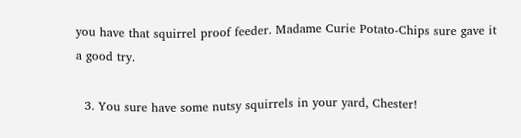you have that squirrel proof feeder. Madame Curie Potato-Chips sure gave it a good try.

  3. You sure have some nutsy squirrels in your yard, Chester!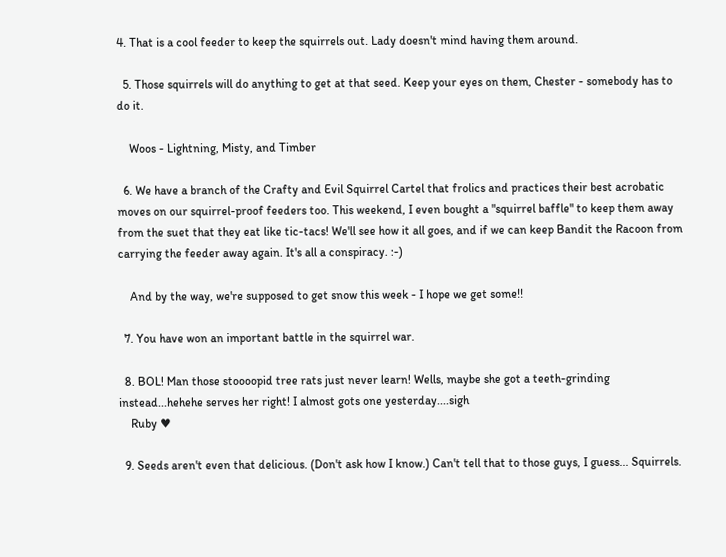4. That is a cool feeder to keep the squirrels out. Lady doesn't mind having them around.

  5. Those squirrels will do anything to get at that seed. Keep your eyes on them, Chester - somebody has to do it.

    Woos - Lightning, Misty, and Timber

  6. We have a branch of the Crafty and Evil Squirrel Cartel that frolics and practices their best acrobatic moves on our squirrel-proof feeders too. This weekend, I even bought a "squirrel baffle" to keep them away from the suet that they eat like tic-tacs! We'll see how it all goes, and if we can keep Bandit the Racoon from carrying the feeder away again. It's all a conspiracy. :-)

    And by the way, we're supposed to get snow this week - I hope we get some!!

  7. You have won an important battle in the squirrel war.

  8. BOL! Man those stoooopid tree rats just never learn! Wells, maybe she got a teeth-grinding instead...hehehe serves her right! I almost gots one yesterday....sigh
    Ruby ♥

  9. Seeds aren't even that delicious. (Don't ask how I know.) Can't tell that to those guys, I guess... Squirrels.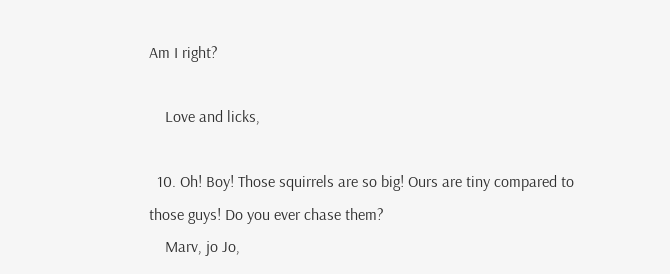Am I right?

    Love and licks,

  10. Oh! Boy! Those squirrels are so big! Ours are tiny compared to those guys! Do you ever chase them?
    Marv, jo Jo,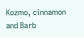Kozmo, cinnamon and Barb